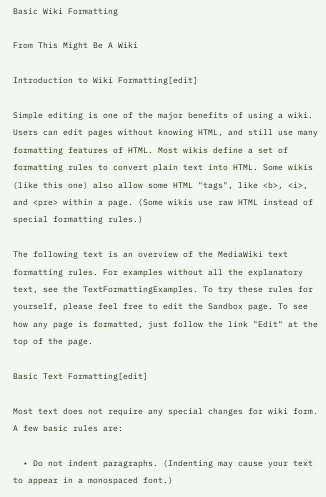Basic Wiki Formatting

From This Might Be A Wiki

Introduction to Wiki Formatting[edit]

Simple editing is one of the major benefits of using a wiki. Users can edit pages without knowing HTML, and still use many formatting features of HTML. Most wikis define a set of formatting rules to convert plain text into HTML. Some wikis (like this one) also allow some HTML "tags", like <b>, <i>, and <pre> within a page. (Some wikis use raw HTML instead of special formatting rules.)

The following text is an overview of the MediaWiki text formatting rules. For examples without all the explanatory text, see the TextFormattingExamples. To try these rules for yourself, please feel free to edit the Sandbox page. To see how any page is formatted, just follow the link "Edit" at the top of the page.

Basic Text Formatting[edit]

Most text does not require any special changes for wiki form. A few basic rules are:

  • Do not indent paragraphs. (Indenting may cause your text to appear in a monospaced font.)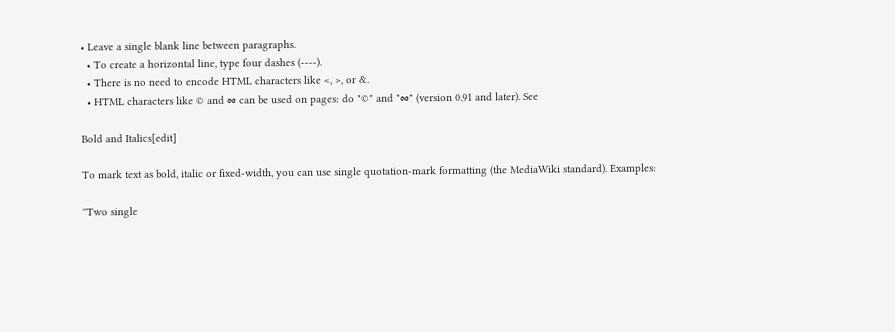• Leave a single blank line between paragraphs.
  • To create a horizontal line, type four dashes (----).
  • There is no need to encode HTML characters like <, >, or &.
  • HTML characters like © and ∞ can be used on pages: do "©" and "∞" (version 0.91 and later). See

Bold and Italics[edit]

To mark text as bold, italic or fixed-width, you can use single quotation-mark formatting (the MediaWiki standard). Examples:

''Two single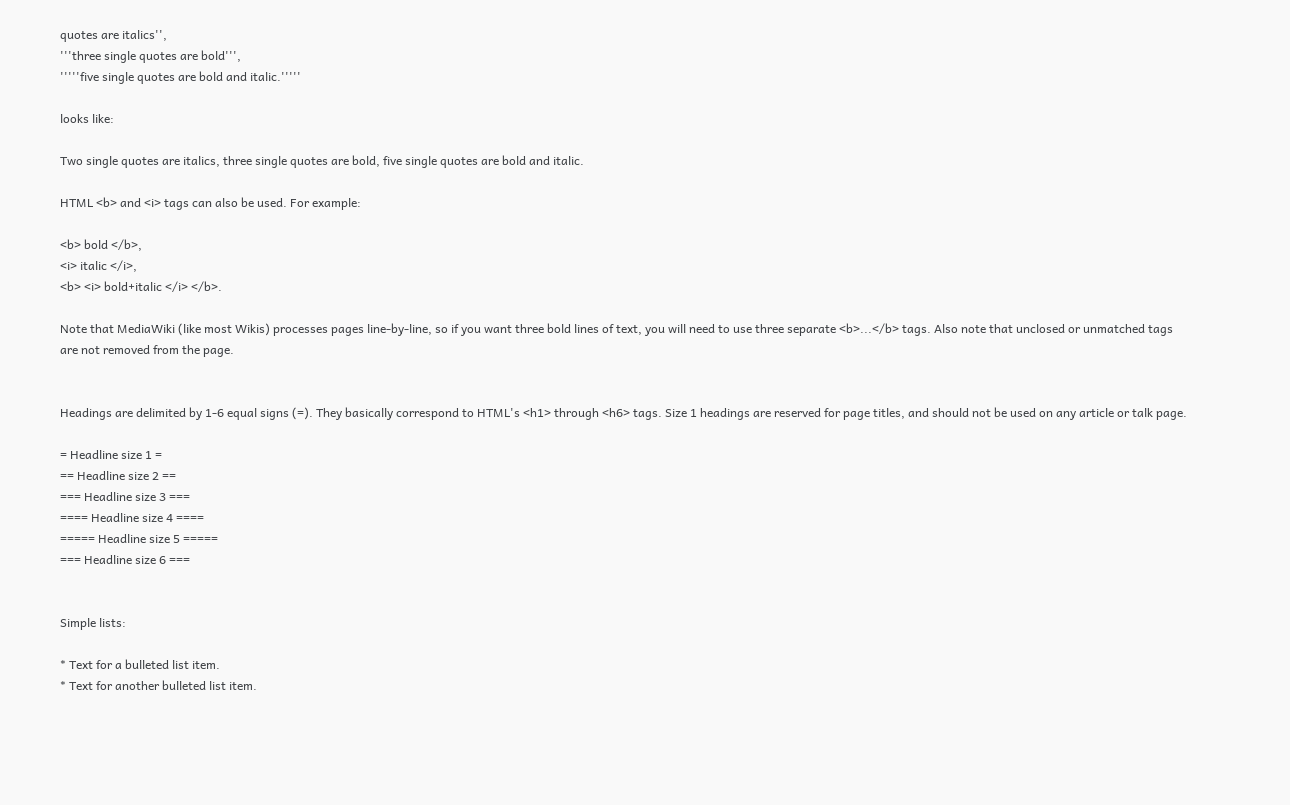quotes are italics'',
'''three single quotes are bold''',
'''''five single quotes are bold and italic.'''''

looks like:

Two single quotes are italics, three single quotes are bold, five single quotes are bold and italic.

HTML <b> and <i> tags can also be used. For example:

<b> bold </b>,
<i> italic </i>,
<b> <i> bold+italic </i> </b>.

Note that MediaWiki (like most Wikis) processes pages line-by-line, so if you want three bold lines of text, you will need to use three separate <b>...</b> tags. Also note that unclosed or unmatched tags are not removed from the page.


Headings are delimited by 1-6 equal signs (=). They basically correspond to HTML's <h1> through <h6> tags. Size 1 headings are reserved for page titles, and should not be used on any article or talk page.

= Headline size 1 =
== Headline size 2 ==
=== Headline size 3 ===
==== Headline size 4 ====
===== Headline size 5 =====
=== Headline size 6 ===


Simple lists:

* Text for a bulleted list item.
* Text for another bulleted list item.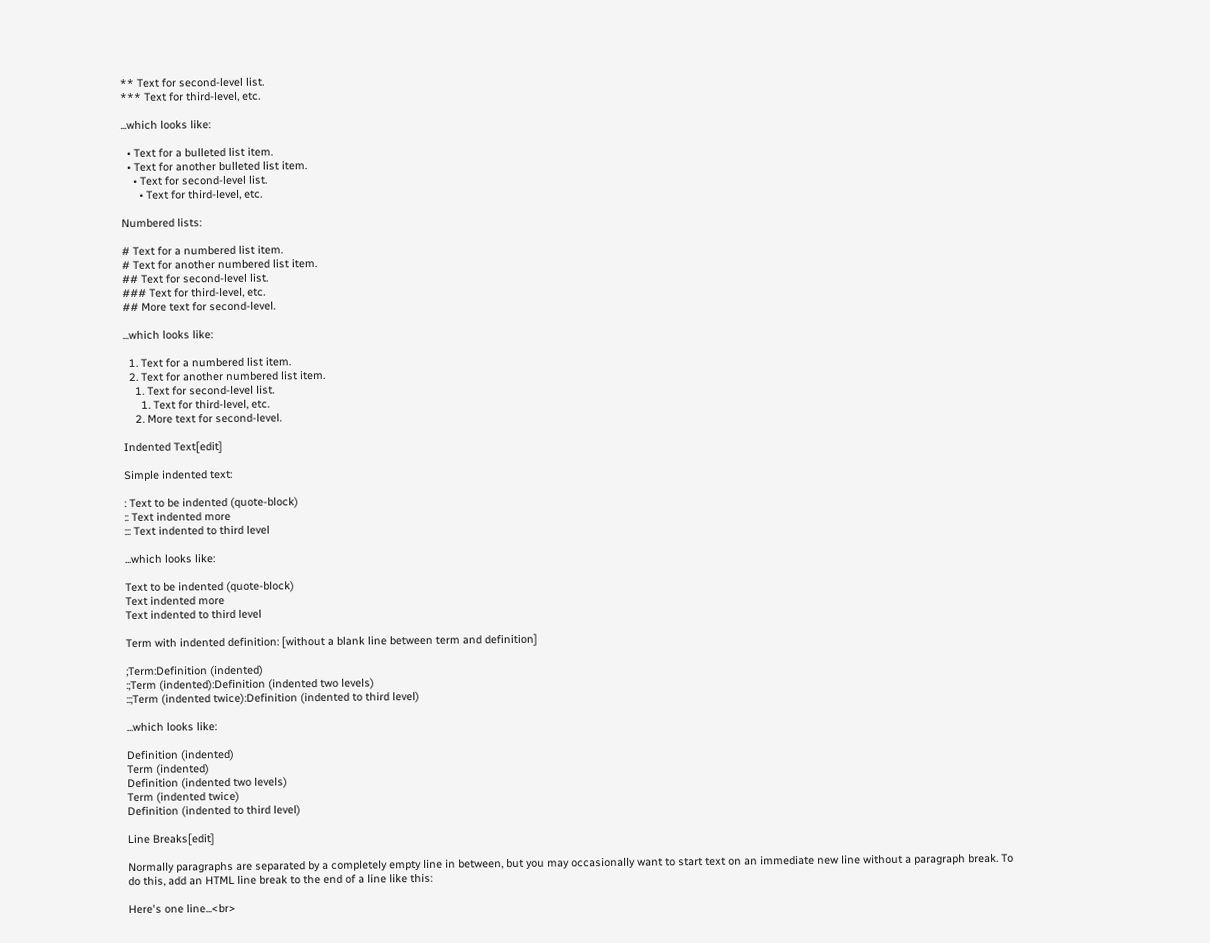** Text for second-level list.
*** Text for third-level, etc.

...which looks like:

  • Text for a bulleted list item.
  • Text for another bulleted list item.
    • Text for second-level list.
      • Text for third-level, etc.

Numbered lists:

# Text for a numbered list item.
# Text for another numbered list item.
## Text for second-level list.
### Text for third-level, etc.
## More text for second-level.

...which looks like:

  1. Text for a numbered list item.
  2. Text for another numbered list item.
    1. Text for second-level list.
      1. Text for third-level, etc.
    2. More text for second-level.

Indented Text[edit]

Simple indented text:

: Text to be indented (quote-block)
:: Text indented more
::: Text indented to third level

...which looks like:

Text to be indented (quote-block)
Text indented more
Text indented to third level

Term with indented definition: [without a blank line between term and definition]

;Term:Definition (indented)
:;Term (indented):Definition (indented two levels)
::;Term (indented twice):Definition (indented to third level)

...which looks like:

Definition (indented)
Term (indented)
Definition (indented two levels)
Term (indented twice)
Definition (indented to third level)

Line Breaks[edit]

Normally paragraphs are separated by a completely empty line in between, but you may occasionally want to start text on an immediate new line without a paragraph break. To do this, add an HTML line break to the end of a line like this:

Here's one line...<br>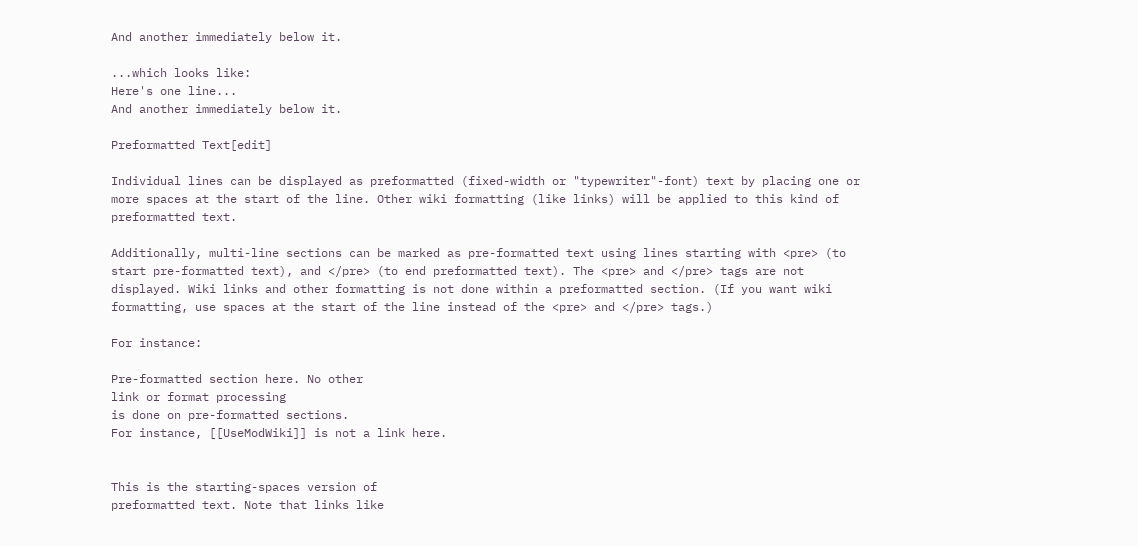And another immediately below it.

...which looks like:
Here's one line...
And another immediately below it.

Preformatted Text[edit]

Individual lines can be displayed as preformatted (fixed-width or "typewriter"-font) text by placing one or more spaces at the start of the line. Other wiki formatting (like links) will be applied to this kind of preformatted text.

Additionally, multi-line sections can be marked as pre-formatted text using lines starting with <pre> (to start pre-formatted text), and </pre> (to end preformatted text). The <pre> and </pre> tags are not displayed. Wiki links and other formatting is not done within a preformatted section. (If you want wiki formatting, use spaces at the start of the line instead of the <pre> and </pre> tags.)

For instance:

Pre-formatted section here. No other
link or format processing
is done on pre-formatted sections.
For instance, [[UseModWiki]] is not a link here.


This is the starting-spaces version of
preformatted text. Note that links like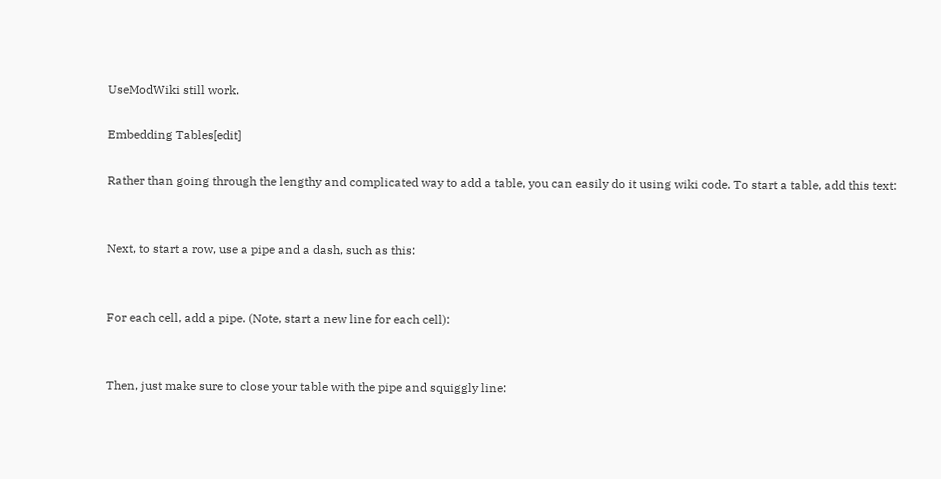UseModWiki still work.

Embedding Tables[edit]

Rather than going through the lengthy and complicated way to add a table, you can easily do it using wiki code. To start a table, add this text:


Next, to start a row, use a pipe and a dash, such as this:


For each cell, add a pipe. (Note, start a new line for each cell):


Then, just make sure to close your table with the pipe and squiggly line: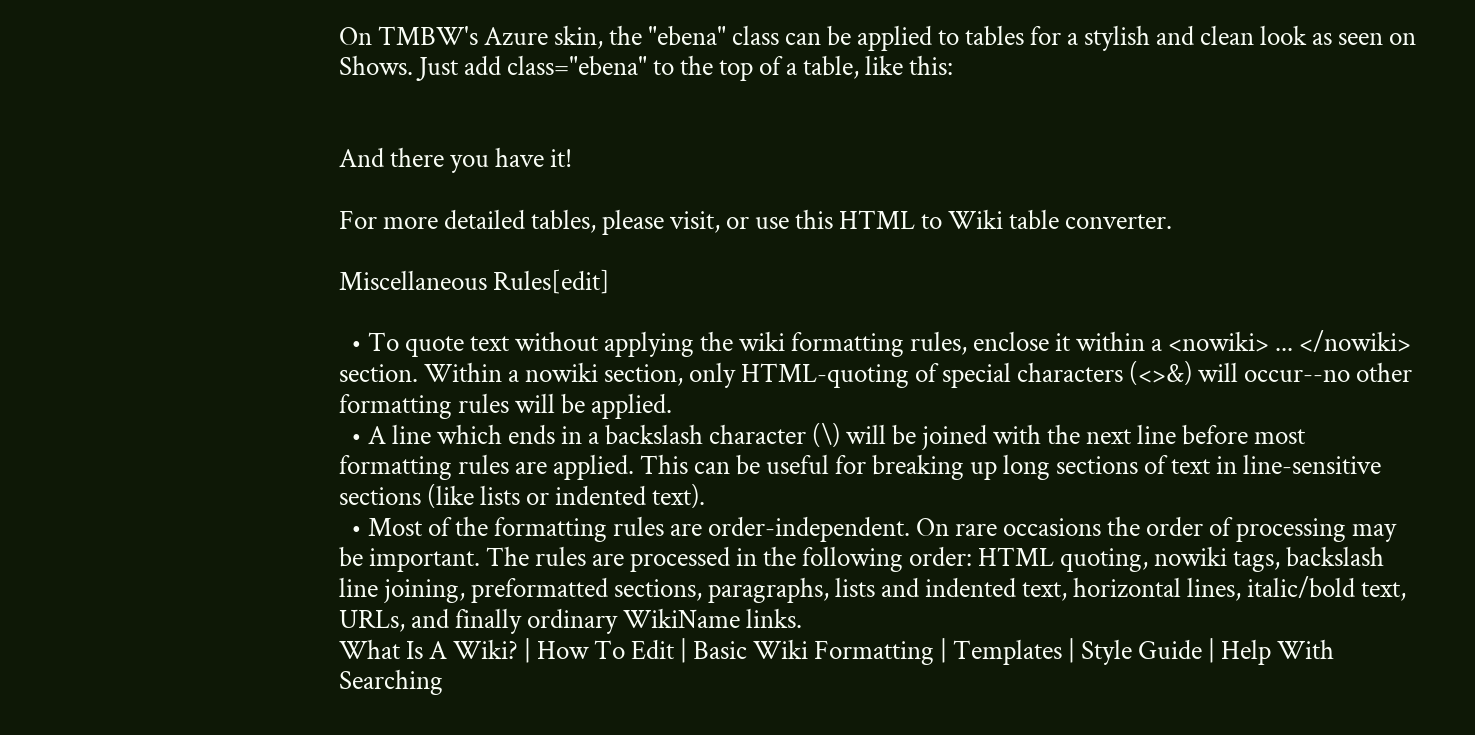On TMBW's Azure skin, the "ebena" class can be applied to tables for a stylish and clean look as seen on Shows. Just add class="ebena" to the top of a table, like this:


And there you have it!

For more detailed tables, please visit, or use this HTML to Wiki table converter.

Miscellaneous Rules[edit]

  • To quote text without applying the wiki formatting rules, enclose it within a <nowiki> ... </nowiki> section. Within a nowiki section, only HTML-quoting of special characters (<>&) will occur--no other formatting rules will be applied.
  • A line which ends in a backslash character (\) will be joined with the next line before most formatting rules are applied. This can be useful for breaking up long sections of text in line-sensitive sections (like lists or indented text).
  • Most of the formatting rules are order-independent. On rare occasions the order of processing may be important. The rules are processed in the following order: HTML quoting, nowiki tags, backslash line joining, preformatted sections, paragraphs, lists and indented text, horizontal lines, italic/bold text, URLs, and finally ordinary WikiName links.
What Is A Wiki? | How To Edit | Basic Wiki Formatting | Templates | Style Guide | Help With Searching